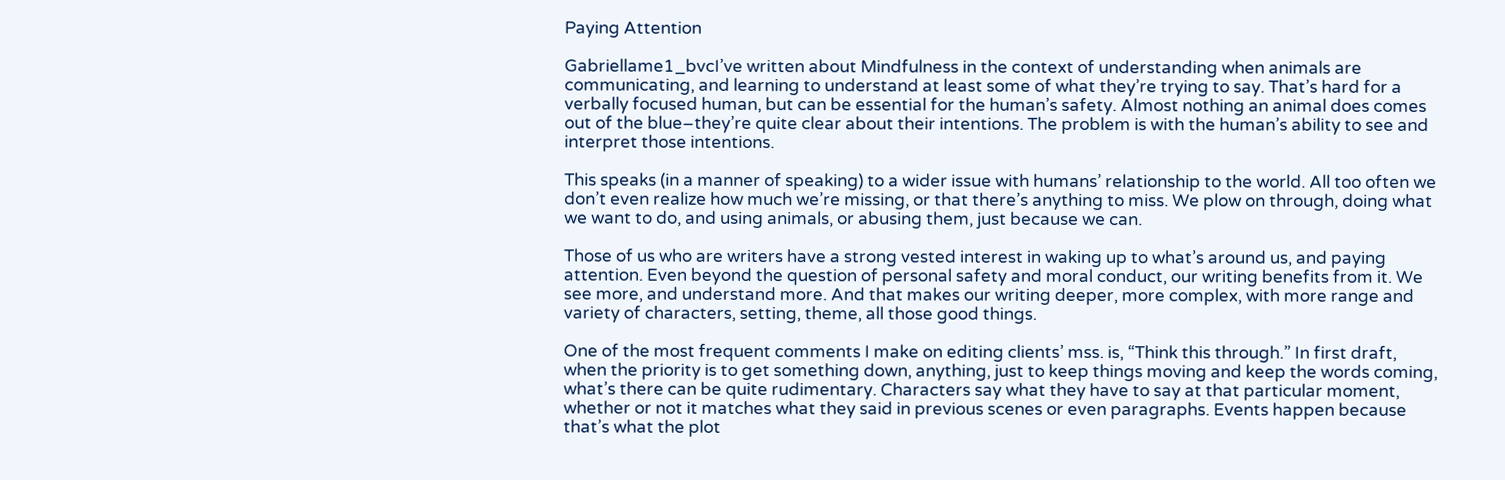Paying Attention

Gabriellame1_bvcI’ve written about Mindfulness in the context of understanding when animals are communicating, and learning to understand at least some of what they’re trying to say. That’s hard for a verbally focused human, but can be essential for the human’s safety. Almost nothing an animal does comes out of the blue–they’re quite clear about their intentions. The problem is with the human’s ability to see and interpret those intentions.

This speaks (in a manner of speaking) to a wider issue with humans’ relationship to the world. All too often we don’t even realize how much we’re missing, or that there’s anything to miss. We plow on through, doing what we want to do, and using animals, or abusing them, just because we can.

Those of us who are writers have a strong vested interest in waking up to what’s around us, and paying attention. Even beyond the question of personal safety and moral conduct, our writing benefits from it. We see more, and understand more. And that makes our writing deeper, more complex, with more range and variety of characters, setting, theme, all those good things.

One of the most frequent comments I make on editing clients’ mss. is, “Think this through.” In first draft, when the priority is to get something down, anything, just to keep things moving and keep the words coming, what’s there can be quite rudimentary. Characters say what they have to say at that particular moment, whether or not it matches what they said in previous scenes or even paragraphs. Events happen because that’s what the plot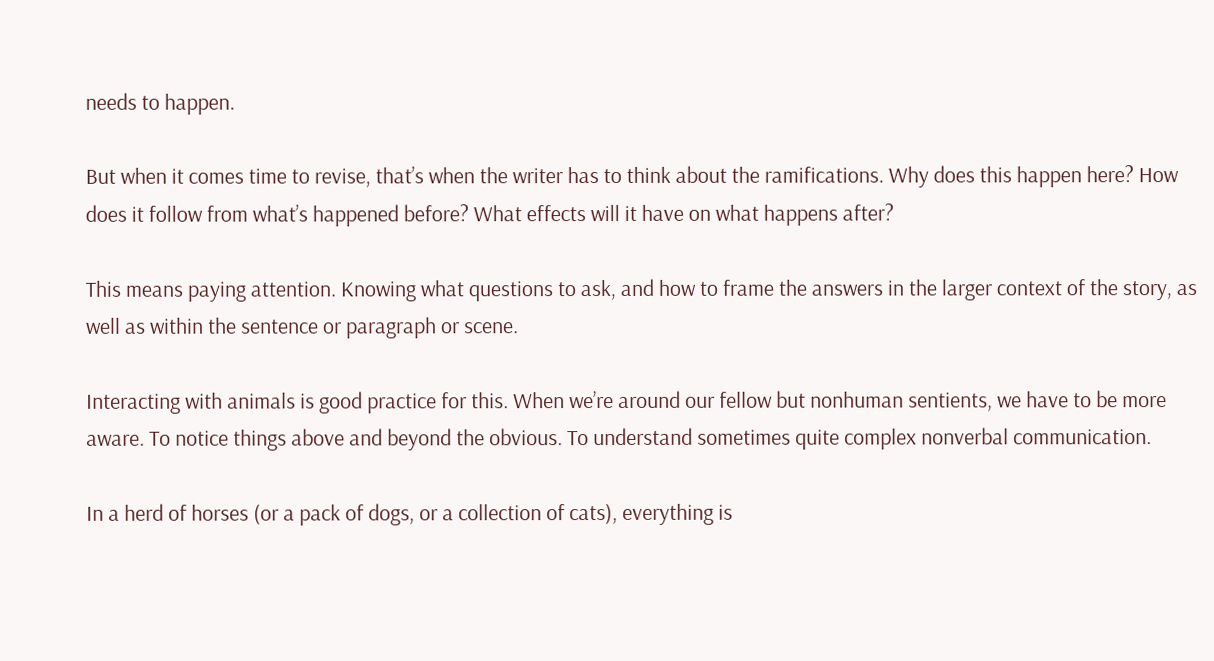needs to happen.

But when it comes time to revise, that’s when the writer has to think about the ramifications. Why does this happen here? How does it follow from what’s happened before? What effects will it have on what happens after?

This means paying attention. Knowing what questions to ask, and how to frame the answers in the larger context of the story, as well as within the sentence or paragraph or scene.

Interacting with animals is good practice for this. When we’re around our fellow but nonhuman sentients, we have to be more aware. To notice things above and beyond the obvious. To understand sometimes quite complex nonverbal communication.

In a herd of horses (or a pack of dogs, or a collection of cats), everything is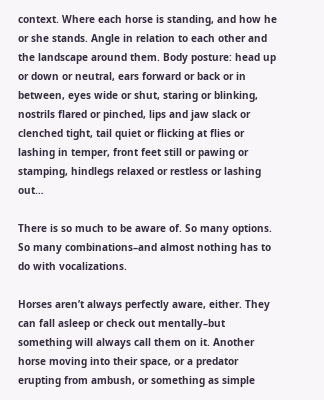context. Where each horse is standing, and how he or she stands. Angle in relation to each other and the landscape around them. Body posture: head up or down or neutral, ears forward or back or in between, eyes wide or shut, staring or blinking, nostrils flared or pinched, lips and jaw slack or clenched tight, tail quiet or flicking at flies or lashing in temper, front feet still or pawing or stamping, hindlegs relaxed or restless or lashing out…

There is so much to be aware of. So many options. So many combinations–and almost nothing has to do with vocalizations.

Horses aren’t always perfectly aware, either. They can fall asleep or check out mentally–but something will always call them on it. Another horse moving into their space, or a predator erupting from ambush, or something as simple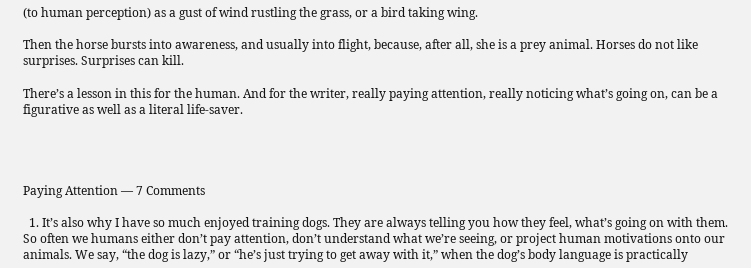(to human perception) as a gust of wind rustling the grass, or a bird taking wing.

Then the horse bursts into awareness, and usually into flight, because, after all, she is a prey animal. Horses do not like surprises. Surprises can kill.

There’s a lesson in this for the human. And for the writer, really paying attention, really noticing what’s going on, can be a figurative as well as a literal life-saver.




Paying Attention — 7 Comments

  1. It’s also why I have so much enjoyed training dogs. They are always telling you how they feel, what’s going on with them. So often we humans either don’t pay attention, don’t understand what we’re seeing, or project human motivations onto our animals. We say, “the dog is lazy,” or “he’s just trying to get away with it,” when the dog’s body language is practically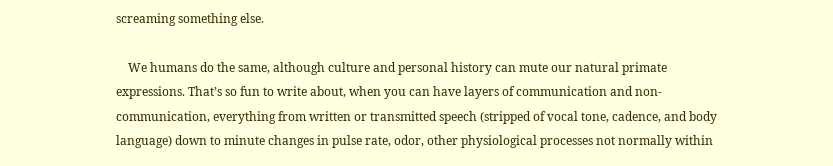screaming something else.

    We humans do the same, although culture and personal history can mute our natural primate expressions. That’s so fun to write about, when you can have layers of communication and non-communication, everything from written or transmitted speech (stripped of vocal tone, cadence, and body language) down to minute changes in pulse rate, odor, other physiological processes not normally within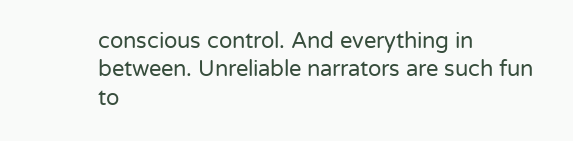conscious control. And everything in between. Unreliable narrators are such fun to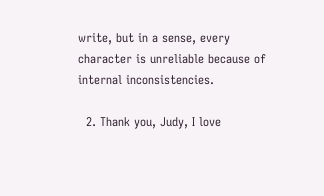write, but in a sense, every character is unreliable because of internal inconsistencies.

  2. Thank you, Judy, I love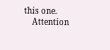this one.
    Attention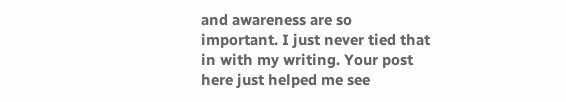and awareness are so important. I just never tied that in with my writing. Your post here just helped me see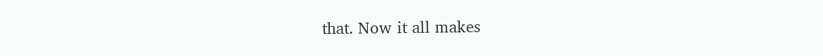that. Now it all makes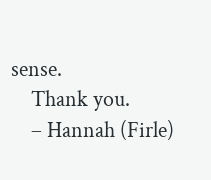sense.
    Thank you.
    – Hannah (Firle)